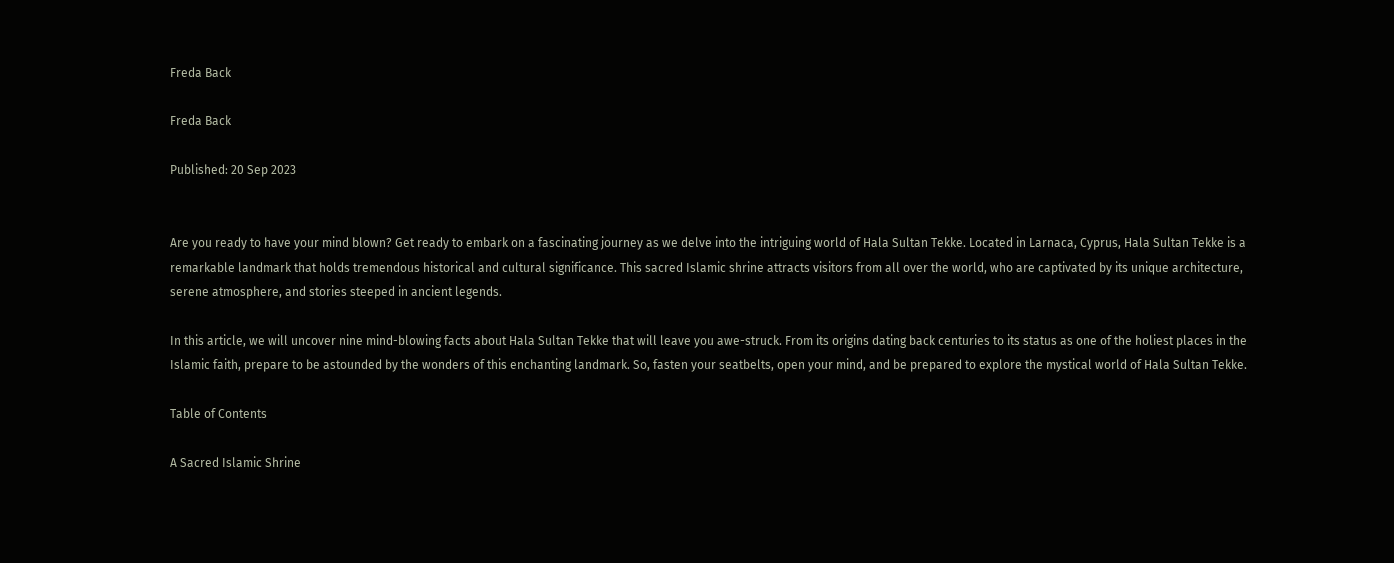Freda Back

Freda Back

Published: 20 Sep 2023


Are you ready to have your mind blown? Get ready to embark on a fascinating journey as we delve into the intriguing world of Hala Sultan Tekke. Located in Larnaca, Cyprus, Hala Sultan Tekke is a remarkable landmark that holds tremendous historical and cultural significance. This sacred Islamic shrine attracts visitors from all over the world, who are captivated by its unique architecture, serene atmosphere, and stories steeped in ancient legends.

In this article, we will uncover nine mind-blowing facts about Hala Sultan Tekke that will leave you awe-struck. From its origins dating back centuries to its status as one of the holiest places in the Islamic faith, prepare to be astounded by the wonders of this enchanting landmark. So, fasten your seatbelts, open your mind, and be prepared to explore the mystical world of Hala Sultan Tekke.

Table of Contents

A Sacred Islamic Shrine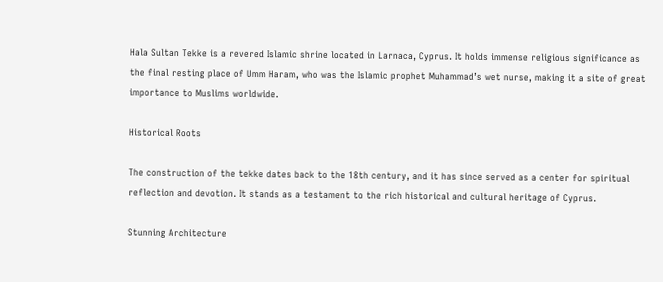Hala Sultan Tekke is a revered Islamic shrine located in Larnaca, Cyprus. It holds immense religious significance as the final resting place of Umm Haram, who was the Islamic prophet Muhammad’s wet nurse, making it a site of great importance to Muslims worldwide.

Historical Roots

The construction of the tekke dates back to the 18th century, and it has since served as a center for spiritual reflection and devotion. It stands as a testament to the rich historical and cultural heritage of Cyprus.

Stunning Architecture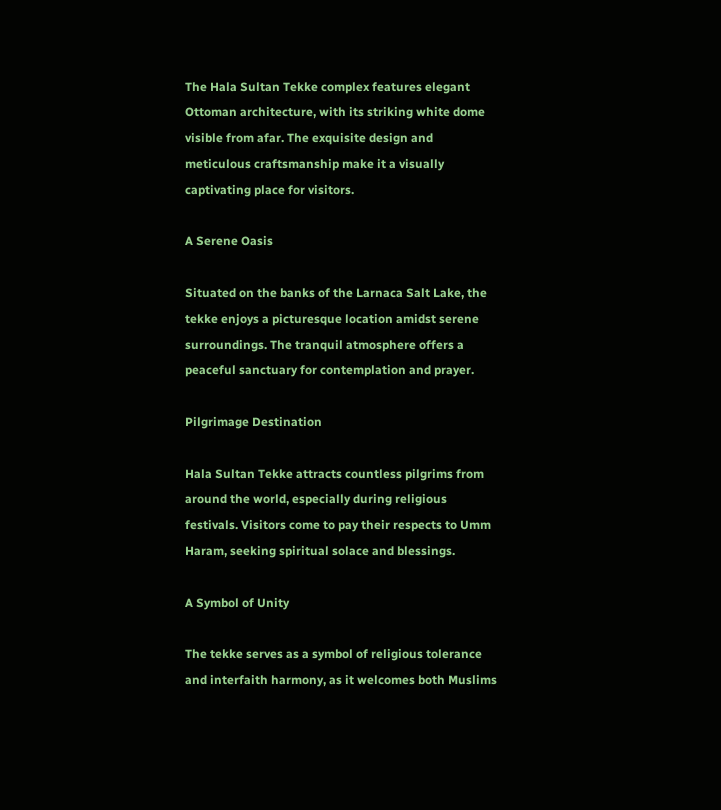The Hala Sultan Tekke complex features elegant Ottoman architecture, with its striking white dome visible from afar. The exquisite design and meticulous craftsmanship make it a visually captivating place for visitors.

A Serene Oasis

Situated on the banks of the Larnaca Salt Lake, the tekke enjoys a picturesque location amidst serene surroundings. The tranquil atmosphere offers a peaceful sanctuary for contemplation and prayer.

Pilgrimage Destination

Hala Sultan Tekke attracts countless pilgrims from around the world, especially during religious festivals. Visitors come to pay their respects to Umm Haram, seeking spiritual solace and blessings.

A Symbol of Unity

The tekke serves as a symbol of religious tolerance and interfaith harmony, as it welcomes both Muslims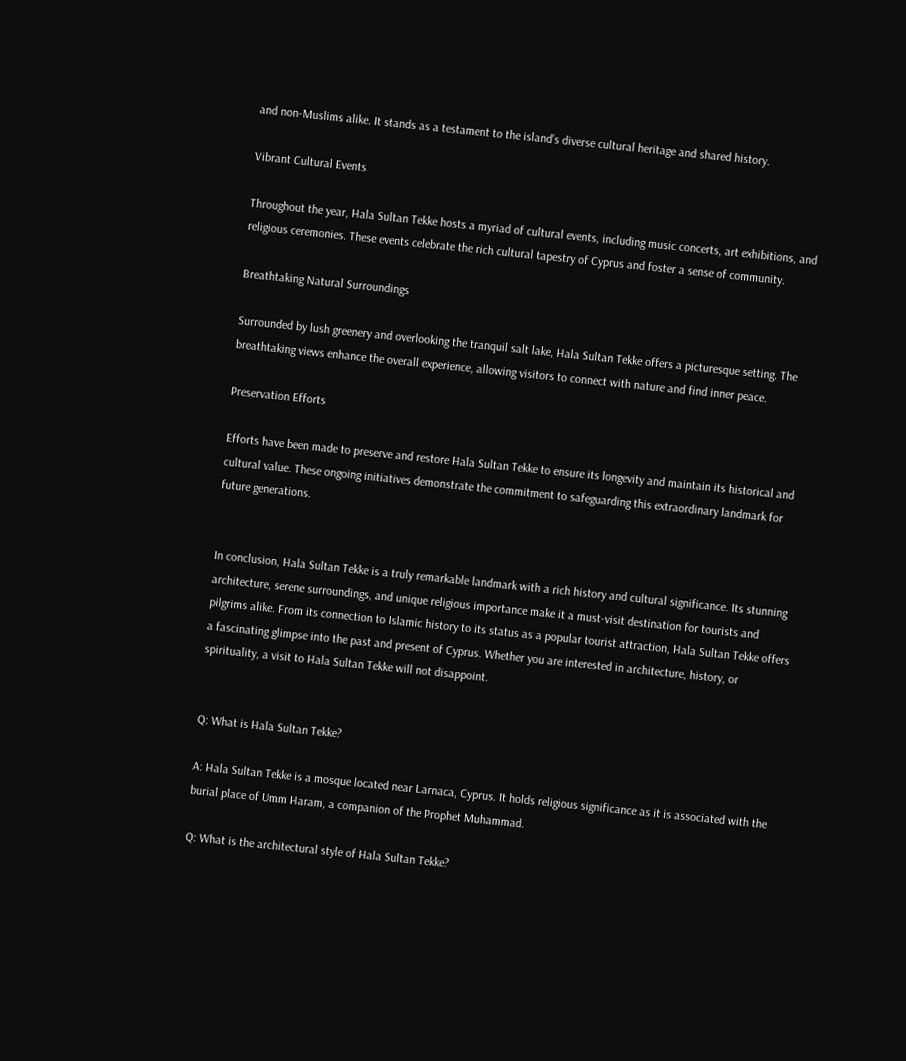and non-Muslims alike. It stands as a testament to the island’s diverse cultural heritage and shared history.

Vibrant Cultural Events

Throughout the year, Hala Sultan Tekke hosts a myriad of cultural events, including music concerts, art exhibitions, and religious ceremonies. These events celebrate the rich cultural tapestry of Cyprus and foster a sense of community.

Breathtaking Natural Surroundings

Surrounded by lush greenery and overlooking the tranquil salt lake, Hala Sultan Tekke offers a picturesque setting. The breathtaking views enhance the overall experience, allowing visitors to connect with nature and find inner peace.

Preservation Efforts

Efforts have been made to preserve and restore Hala Sultan Tekke to ensure its longevity and maintain its historical and cultural value. These ongoing initiatives demonstrate the commitment to safeguarding this extraordinary landmark for future generations.


In conclusion, Hala Sultan Tekke is a truly remarkable landmark with a rich history and cultural significance. Its stunning architecture, serene surroundings, and unique religious importance make it a must-visit destination for tourists and pilgrims alike. From its connection to Islamic history to its status as a popular tourist attraction, Hala Sultan Tekke offers a fascinating glimpse into the past and present of Cyprus. Whether you are interested in architecture, history, or spirituality, a visit to Hala Sultan Tekke will not disappoint.


Q: What is Hala Sultan Tekke?

A: Hala Sultan Tekke is a mosque located near Larnaca, Cyprus. It holds religious significance as it is associated with the burial place of Umm Haram, a companion of the Prophet Muhammad.

Q: What is the architectural style of Hala Sultan Tekke?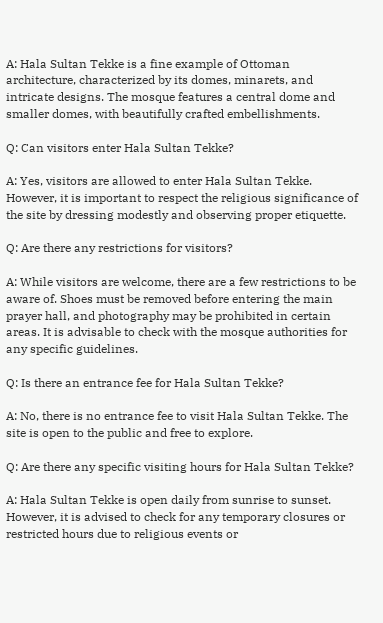A: Hala Sultan Tekke is a fine example of Ottoman architecture, characterized by its domes, minarets, and intricate designs. The mosque features a central dome and smaller domes, with beautifully crafted embellishments.

Q: Can visitors enter Hala Sultan Tekke?

A: Yes, visitors are allowed to enter Hala Sultan Tekke. However, it is important to respect the religious significance of the site by dressing modestly and observing proper etiquette.

Q: Are there any restrictions for visitors?

A: While visitors are welcome, there are a few restrictions to be aware of. Shoes must be removed before entering the main prayer hall, and photography may be prohibited in certain areas. It is advisable to check with the mosque authorities for any specific guidelines.

Q: Is there an entrance fee for Hala Sultan Tekke?

A: No, there is no entrance fee to visit Hala Sultan Tekke. The site is open to the public and free to explore.

Q: Are there any specific visiting hours for Hala Sultan Tekke?

A: Hala Sultan Tekke is open daily from sunrise to sunset. However, it is advised to check for any temporary closures or restricted hours due to religious events or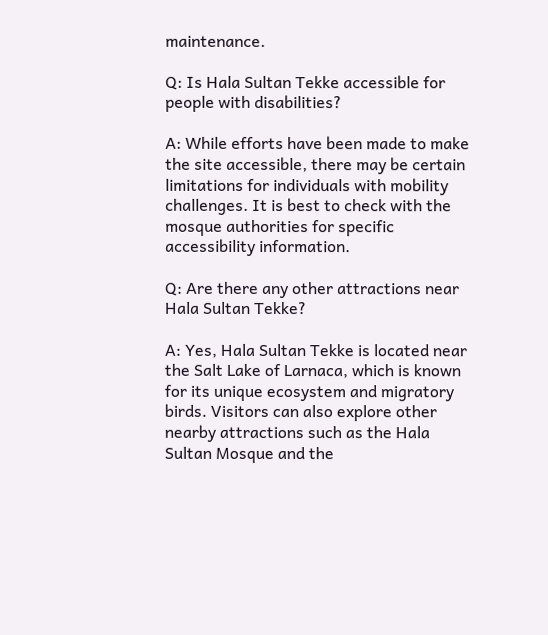maintenance.

Q: Is Hala Sultan Tekke accessible for people with disabilities?

A: While efforts have been made to make the site accessible, there may be certain limitations for individuals with mobility challenges. It is best to check with the mosque authorities for specific accessibility information.

Q: Are there any other attractions near Hala Sultan Tekke?

A: Yes, Hala Sultan Tekke is located near the Salt Lake of Larnaca, which is known for its unique ecosystem and migratory birds. Visitors can also explore other nearby attractions such as the Hala Sultan Mosque and the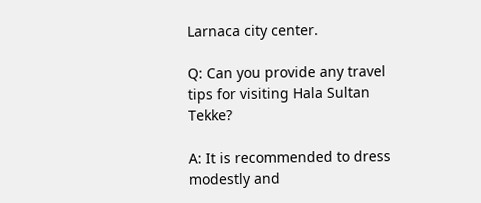Larnaca city center.

Q: Can you provide any travel tips for visiting Hala Sultan Tekke?

A: It is recommended to dress modestly and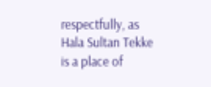respectfully, as Hala Sultan Tekke is a place of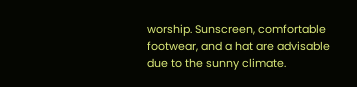worship. Sunscreen, comfortable footwear, and a hat are advisable due to the sunny climate.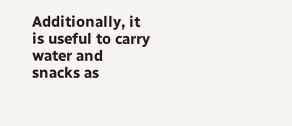Additionally, it is useful to carry water and snacks as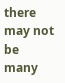there may not be many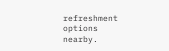refreshment options nearby.